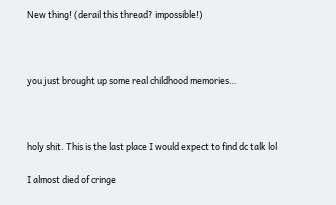New thing! (derail this thread? impossible!)



you just brought up some real childhood memories…



holy shit. This is the last place I would expect to find dc talk lol

I almost died of cringe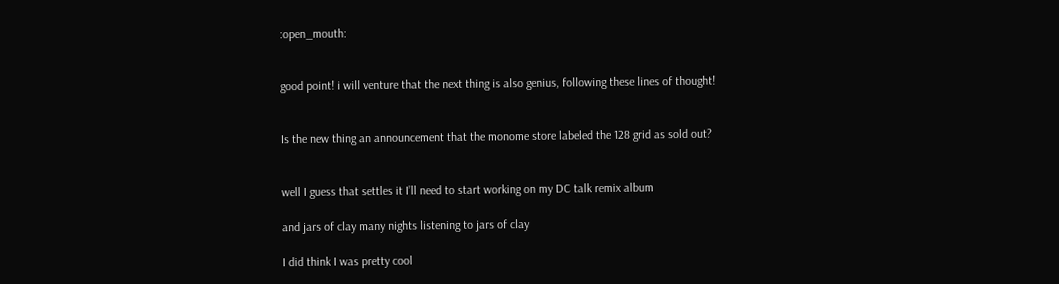:open_mouth:


good point! i will venture that the next thing is also genius, following these lines of thought!


Is the new thing an announcement that the monome store labeled the 128 grid as sold out?


well I guess that settles it I’ll need to start working on my DC talk remix album

and jars of clay many nights listening to jars of clay

I did think I was pretty cool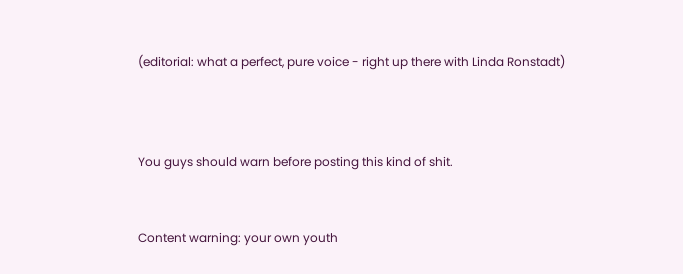(editorial: what a perfect, pure voice - right up there with Linda Ronstadt)



You guys should warn before posting this kind of shit.


Content warning: your own youth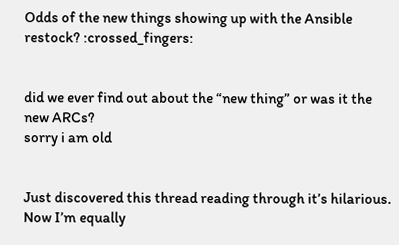Odds of the new things showing up with the Ansible restock? :crossed_fingers:


did we ever find out about the “new thing” or was it the new ARCs?
sorry i am old


Just discovered this thread reading through it’s hilarious. Now I’m equally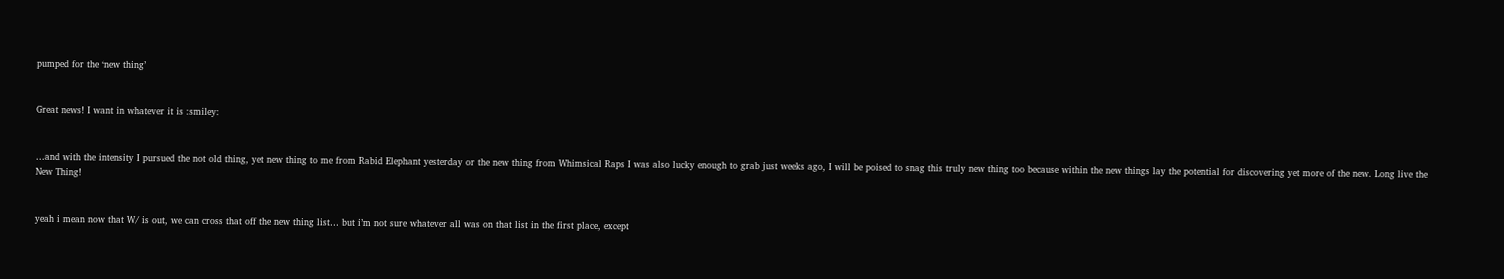pumped for the ‘new thing’


Great news! I want in whatever it is :smiley:


…and with the intensity I pursued the not old thing, yet new thing to me from Rabid Elephant yesterday or the new thing from Whimsical Raps I was also lucky enough to grab just weeks ago, I will be poised to snag this truly new thing too because within the new things lay the potential for discovering yet more of the new. Long live the New Thing!


yeah i mean now that W/ is out, we can cross that off the new thing list… but i’m not sure whatever all was on that list in the first place, except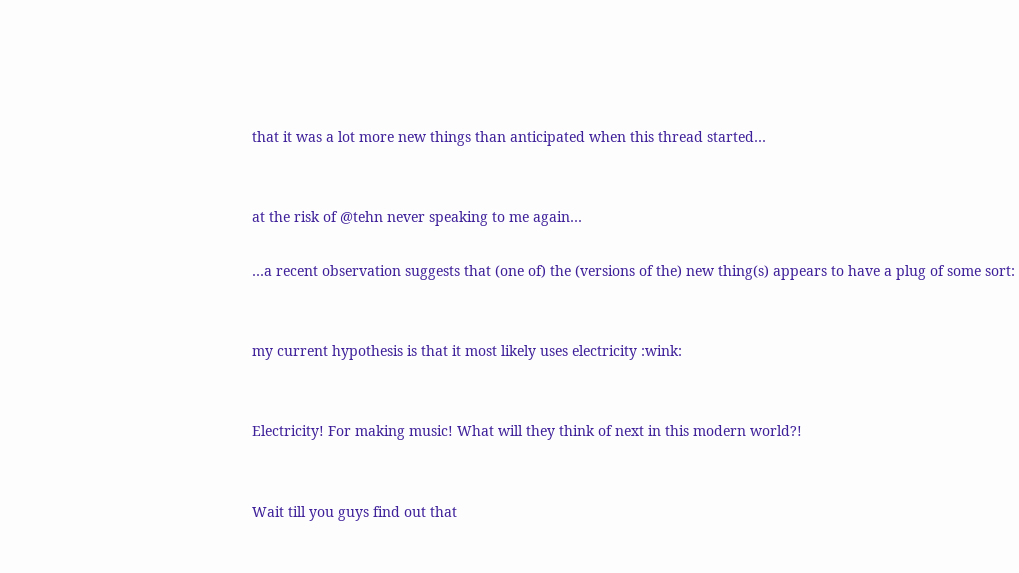that it was a lot more new things than anticipated when this thread started…


at the risk of @tehn never speaking to me again…

…a recent observation suggests that (one of) the (versions of the) new thing(s) appears to have a plug of some sort:


my current hypothesis is that it most likely uses electricity :wink:


Electricity! For making music! What will they think of next in this modern world?!


Wait till you guys find out that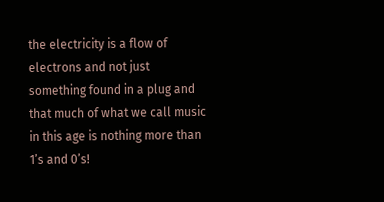the electricity is a flow of electrons and not just something found in a plug and that much of what we call music in this age is nothing more than 1’s and 0’s!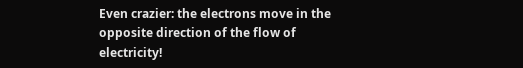Even crazier: the electrons move in the opposite direction of the flow of electricity!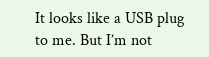It looks like a USB plug to me. But I’m not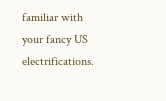familiar with your fancy US electrifications.